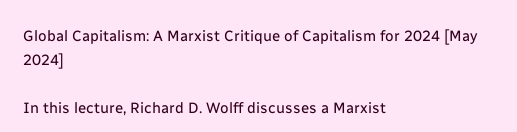Global Capitalism: A Marxist Critique of Capitalism for 2024 [May 2024]

In this lecture, Richard D. Wolff discusses a Marxist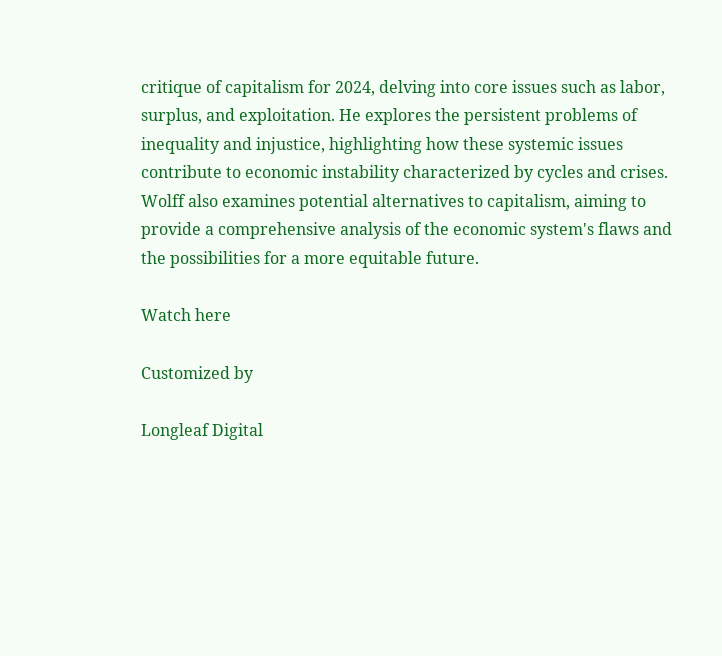critique of capitalism for 2024, delving into core issues such as labor, surplus, and exploitation. He explores the persistent problems of inequality and injustice, highlighting how these systemic issues contribute to economic instability characterized by cycles and crises. Wolff also examines potential alternatives to capitalism, aiming to provide a comprehensive analysis of the economic system's flaws and the possibilities for a more equitable future.

Watch here

Customized by

Longleaf Digital